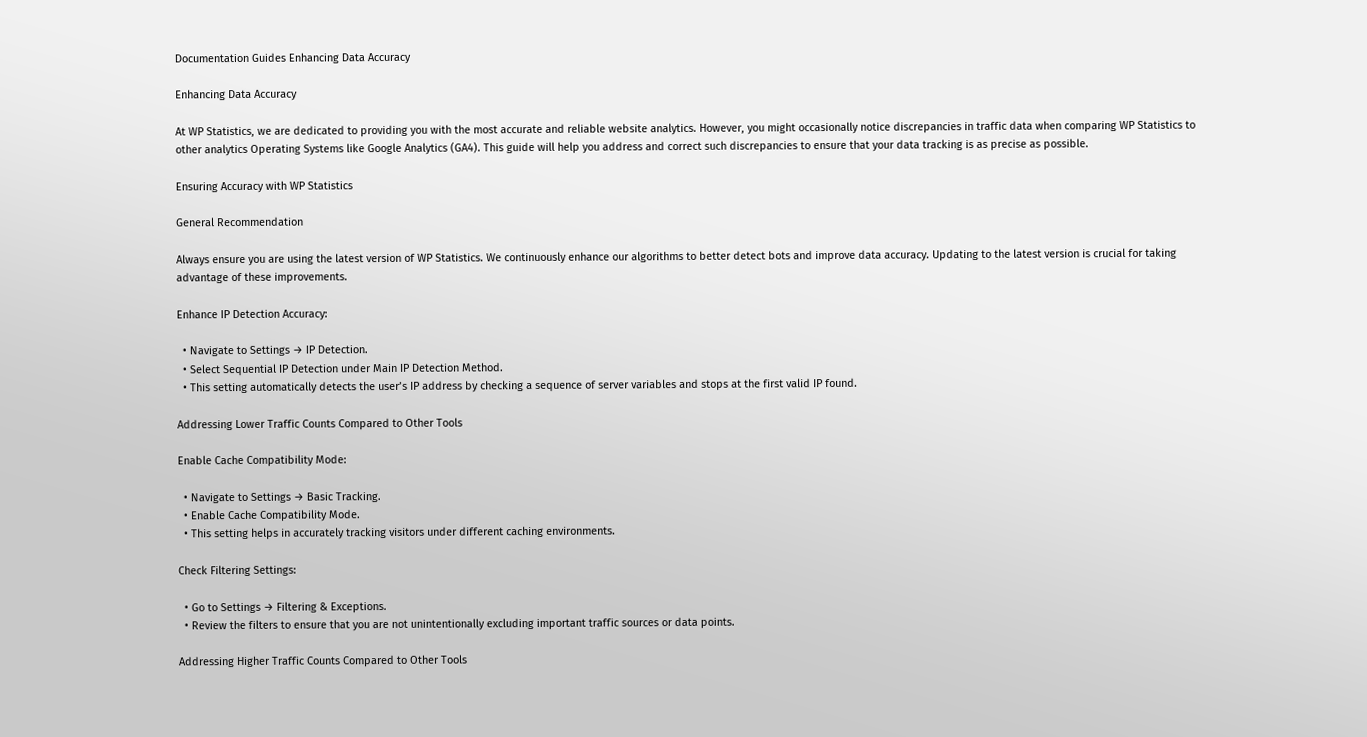Documentation Guides Enhancing Data Accuracy

Enhancing Data Accuracy

At WP Statistics, we are dedicated to providing you with the most accurate and reliable website analytics. However, you might occasionally notice discrepancies in traffic data when comparing WP Statistics to other analytics Operating Systems like Google Analytics (GA4). This guide will help you address and correct such discrepancies to ensure that your data tracking is as precise as possible.

Ensuring Accuracy with WP Statistics

General Recommendation

Always ensure you are using the latest version of WP Statistics. We continuously enhance our algorithms to better detect bots and improve data accuracy. Updating to the latest version is crucial for taking advantage of these improvements.

Enhance IP Detection Accuracy:

  • Navigate to Settings → IP Detection.
  • Select Sequential IP Detection under Main IP Detection Method.
  • This setting automatically detects the user’s IP address by checking a sequence of server variables and stops at the first valid IP found.

Addressing Lower Traffic Counts Compared to Other Tools

Enable Cache Compatibility Mode:

  • Navigate to Settings → Basic Tracking.
  • Enable Cache Compatibility Mode.
  • This setting helps in accurately tracking visitors under different caching environments.

Check Filtering Settings:

  • Go to Settings → Filtering & Exceptions.
  • Review the filters to ensure that you are not unintentionally excluding important traffic sources or data points.

Addressing Higher Traffic Counts Compared to Other Tools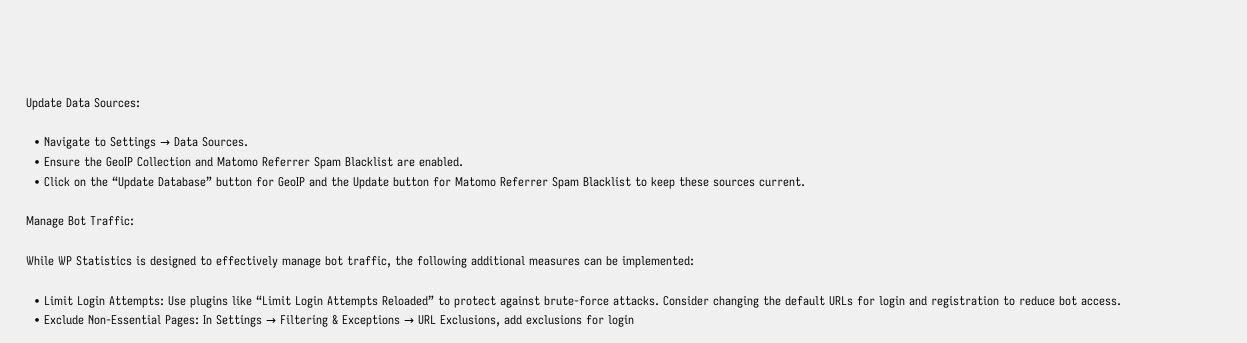Update Data Sources:

  • Navigate to Settings → Data Sources.
  • Ensure the GeoIP Collection and Matomo Referrer Spam Blacklist are enabled.
  • Click on the “Update Database” button for GeoIP and the Update button for Matomo Referrer Spam Blacklist to keep these sources current.

Manage Bot Traffic:

While WP Statistics is designed to effectively manage bot traffic, the following additional measures can be implemented:

  • Limit Login Attempts: Use plugins like “Limit Login Attempts Reloaded” to protect against brute-force attacks. Consider changing the default URLs for login and registration to reduce bot access.
  • Exclude Non-Essential Pages: In Settings → Filtering & Exceptions → URL Exclusions, add exclusions for login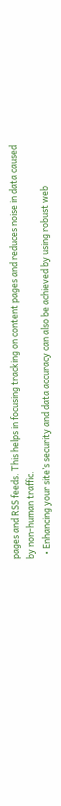pages and RSS feeds. This helps in focusing tracking on content pages and reduces noise in data caused by non-human traffic.
  • Enhancing your site’s security and data accuracy can also be achieved by using robust web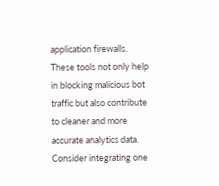application firewalls. These tools not only help in blocking malicious bot traffic but also contribute to cleaner and more accurate analytics data. Consider integrating one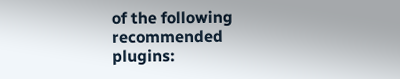of the following recommended plugins: